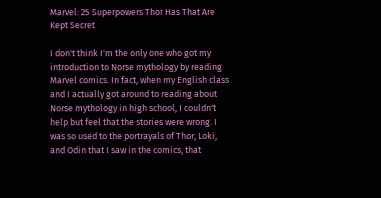Marvel: 25 Superpowers Thor Has That Are Kept Secret

I don't think I'm the only one who got my introduction to Norse mythology by reading Marvel comics. In fact, when my English class and I actually got around to reading about Norse mythology in high school, I couldn't help but feel that the stories were wrong. I was so used to the portrayals of Thor, Loki, and Odin that I saw in the comics, that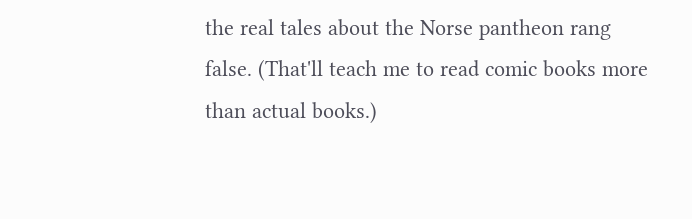the real tales about the Norse pantheon rang false. (That'll teach me to read comic books more than actual books.)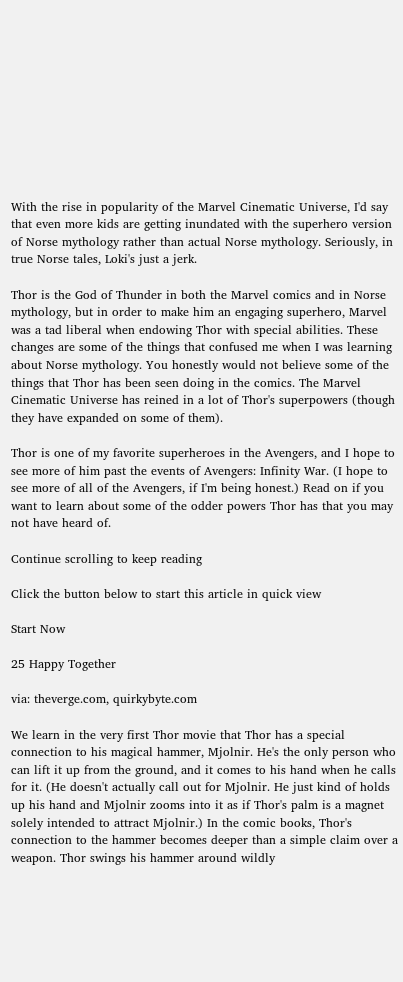With the rise in popularity of the Marvel Cinematic Universe, I'd say that even more kids are getting inundated with the superhero version of Norse mythology rather than actual Norse mythology. Seriously, in true Norse tales, Loki's just a jerk.

Thor is the God of Thunder in both the Marvel comics and in Norse mythology, but in order to make him an engaging superhero, Marvel was a tad liberal when endowing Thor with special abilities. These changes are some of the things that confused me when I was learning about Norse mythology. You honestly would not believe some of the things that Thor has been seen doing in the comics. The Marvel Cinematic Universe has reined in a lot of Thor's superpowers (though they have expanded on some of them).

Thor is one of my favorite superheroes in the Avengers, and I hope to see more of him past the events of Avengers: Infinity War. (I hope to see more of all of the Avengers, if I'm being honest.) Read on if you want to learn about some of the odder powers Thor has that you may not have heard of.

Continue scrolling to keep reading

Click the button below to start this article in quick view

Start Now

25 Happy Together

via: theverge.com, quirkybyte.com

We learn in the very first Thor movie that Thor has a special connection to his magical hammer, Mjolnir. He's the only person who can lift it up from the ground, and it comes to his hand when he calls for it. (He doesn't actually call out for Mjolnir. He just kind of holds up his hand and Mjolnir zooms into it as if Thor's palm is a magnet solely intended to attract Mjolnir.) In the comic books, Thor's connection to the hammer becomes deeper than a simple claim over a weapon. Thor swings his hammer around wildly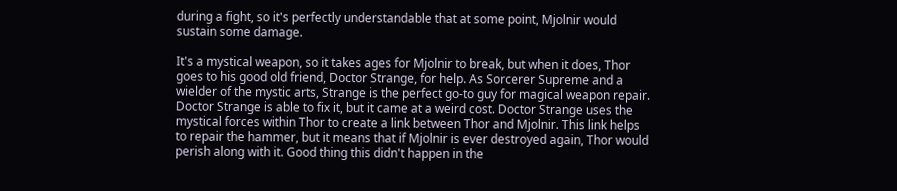during a fight, so it's perfectly understandable that at some point, Mjolnir would sustain some damage.

It's a mystical weapon, so it takes ages for Mjolnir to break, but when it does, Thor goes to his good old friend, Doctor Strange, for help. As Sorcerer Supreme and a wielder of the mystic arts, Strange is the perfect go-to guy for magical weapon repair. Doctor Strange is able to fix it, but it came at a weird cost. Doctor Strange uses the mystical forces within Thor to create a link between Thor and Mjolnir. This link helps to repair the hammer, but it means that if Mjolnir is ever destroyed again, Thor would perish along with it. Good thing this didn't happen in the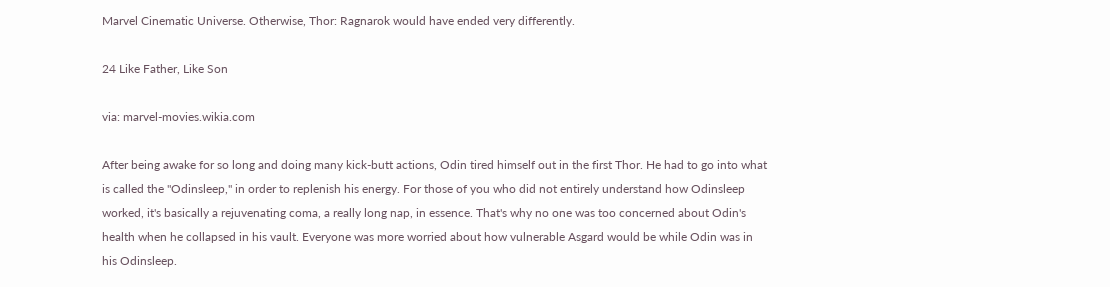Marvel Cinematic Universe. Otherwise, Thor: Ragnarok would have ended very differently.

24 Like Father, Like Son

via: marvel-movies.wikia.com

After being awake for so long and doing many kick-butt actions, Odin tired himself out in the first Thor. He had to go into what is called the "Odinsleep," in order to replenish his energy. For those of you who did not entirely understand how Odinsleep worked, it's basically a rejuvenating coma, a really long nap, in essence. That's why no one was too concerned about Odin's health when he collapsed in his vault. Everyone was more worried about how vulnerable Asgard would be while Odin was in his Odinsleep.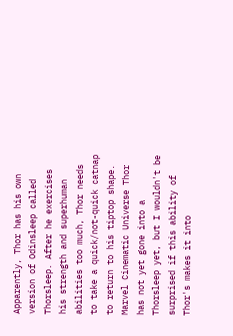Apparently, Thor has his own version of Odinsleep called Thorsleep. After he exercises his strength and superhuman abilities too much, Thor needs to take a quick/not-quick catnap to return to his tiptop shape. Marvel Cinematic Universe Thor has not yet gone into a Thorsleep yet, but I wouldn't be surprised if this ability of Thor's makes it into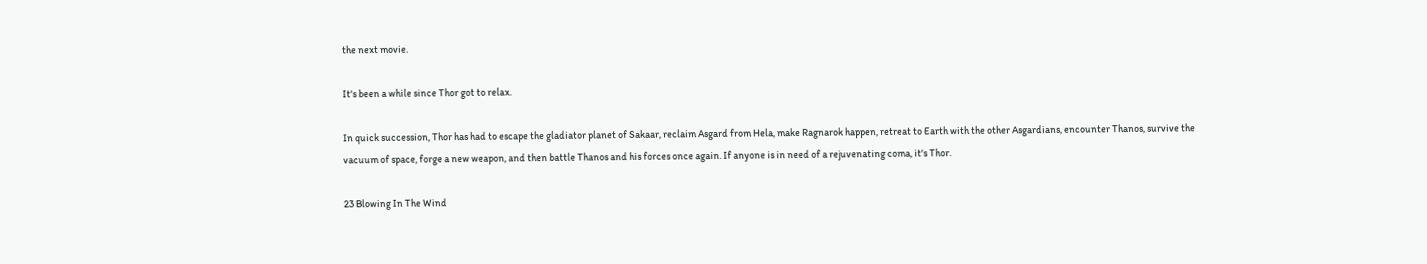the next movie.

It's been a while since Thor got to relax.

In quick succession, Thor has had to escape the gladiator planet of Sakaar, reclaim Asgard from Hela, make Ragnarok happen, retreat to Earth with the other Asgardians, encounter Thanos, survive the vacuum of space, forge a new weapon, and then battle Thanos and his forces once again. If anyone is in need of a rejuvenating coma, it's Thor.

23 Blowing In The Wind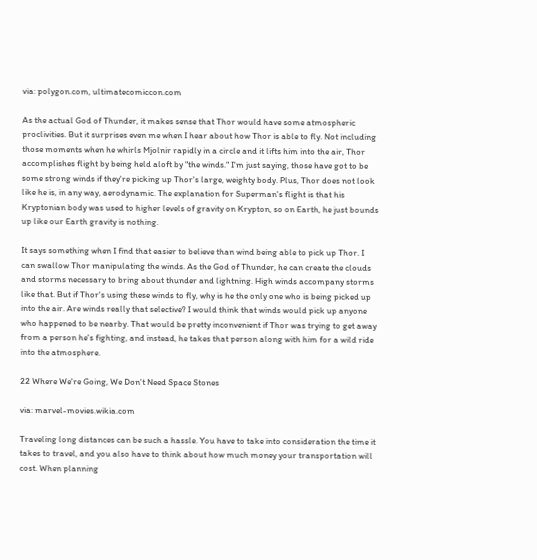via: polygon.com, ultimatecomiccon.com

As the actual God of Thunder, it makes sense that Thor would have some atmospheric proclivities. But it surprises even me when I hear about how Thor is able to fly. Not including those moments when he whirls Mjolnir rapidly in a circle and it lifts him into the air, Thor accomplishes flight by being held aloft by "the winds." I'm just saying, those have got to be some strong winds if they're picking up Thor's large, weighty body. Plus, Thor does not look like he is, in any way, aerodynamic. The explanation for Superman's flight is that his Kryptonian body was used to higher levels of gravity on Krypton, so on Earth, he just bounds up like our Earth gravity is nothing.

It says something when I find that easier to believe than wind being able to pick up Thor. I can swallow Thor manipulating the winds. As the God of Thunder, he can create the clouds and storms necessary to bring about thunder and lightning. High winds accompany storms like that. But if Thor's using these winds to fly, why is he the only one who is being picked up into the air. Are winds really that selective? I would think that winds would pick up anyone who happened to be nearby. That would be pretty inconvenient if Thor was trying to get away from a person he's fighting, and instead, he takes that person along with him for a wild ride into the atmosphere.

22 Where We're Going, We Don't Need Space Stones

via: marvel-movies.wikia.com

Traveling long distances can be such a hassle. You have to take into consideration the time it takes to travel, and you also have to think about how much money your transportation will cost. When planning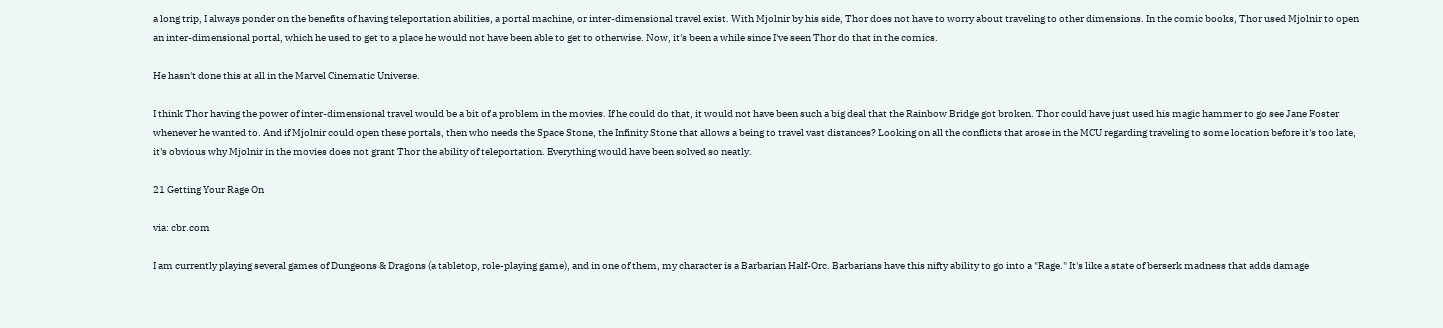a long trip, I always ponder on the benefits of having teleportation abilities, a portal machine, or inter-dimensional travel exist. With Mjolnir by his side, Thor does not have to worry about traveling to other dimensions. In the comic books, Thor used Mjolnir to open an inter-dimensional portal, which he used to get to a place he would not have been able to get to otherwise. Now, it's been a while since I've seen Thor do that in the comics.

He hasn't done this at all in the Marvel Cinematic Universe.

I think Thor having the power of inter-dimensional travel would be a bit of a problem in the movies. If he could do that, it would not have been such a big deal that the Rainbow Bridge got broken. Thor could have just used his magic hammer to go see Jane Foster whenever he wanted to. And if Mjolnir could open these portals, then who needs the Space Stone, the Infinity Stone that allows a being to travel vast distances? Looking on all the conflicts that arose in the MCU regarding traveling to some location before it's too late, it's obvious why Mjolnir in the movies does not grant Thor the ability of teleportation. Everything would have been solved so neatly.

21 Getting Your Rage On

via: cbr.com

I am currently playing several games of Dungeons & Dragons (a tabletop, role-playing game), and in one of them, my character is a Barbarian Half-Orc. Barbarians have this nifty ability to go into a "Rage." It's like a state of berserk madness that adds damage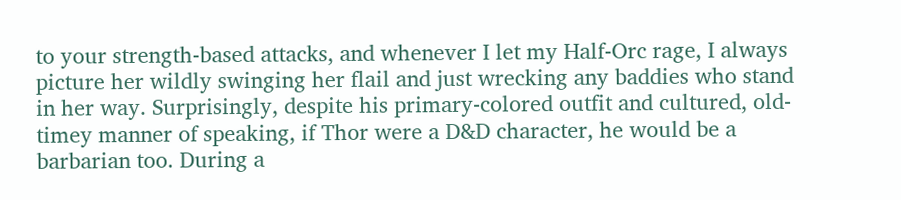to your strength-based attacks, and whenever I let my Half-Orc rage, I always picture her wildly swinging her flail and just wrecking any baddies who stand in her way. Surprisingly, despite his primary-colored outfit and cultured, old-timey manner of speaking, if Thor were a D&D character, he would be a barbarian too. During a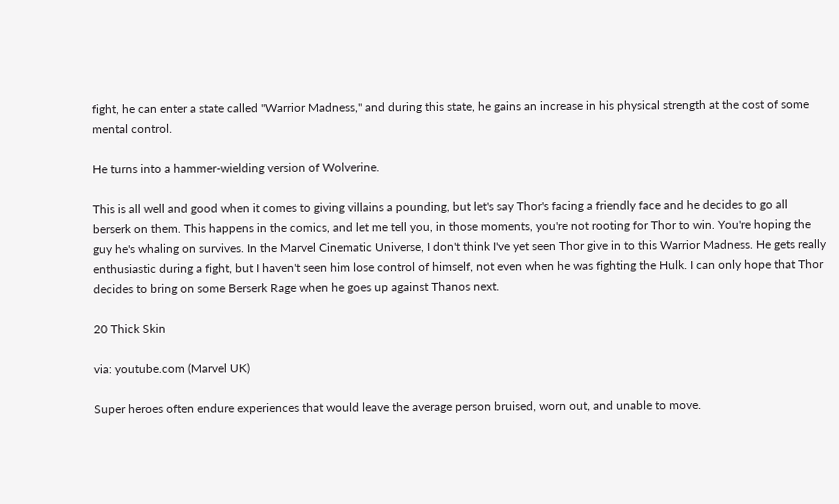fight, he can enter a state called "Warrior Madness," and during this state, he gains an increase in his physical strength at the cost of some mental control.

He turns into a hammer-wielding version of Wolverine.

This is all well and good when it comes to giving villains a pounding, but let's say Thor's facing a friendly face and he decides to go all berserk on them. This happens in the comics, and let me tell you, in those moments, you're not rooting for Thor to win. You're hoping the guy he's whaling on survives. In the Marvel Cinematic Universe, I don't think I've yet seen Thor give in to this Warrior Madness. He gets really enthusiastic during a fight, but I haven't seen him lose control of himself, not even when he was fighting the Hulk. I can only hope that Thor decides to bring on some Berserk Rage when he goes up against Thanos next.

20 Thick Skin

via: youtube.com (Marvel UK)

Super heroes often endure experiences that would leave the average person bruised, worn out, and unable to move.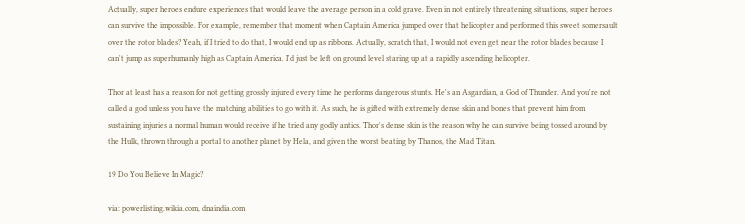Actually, super heroes endure experiences that would leave the average person in a cold grave. Even in not entirely threatening situations, super heroes can survive the impossible. For example, remember that moment when Captain America jumped over that helicopter and performed this sweet somersault over the rotor blades? Yeah, if I tried to do that, I would end up as ribbons. Actually, scratch that, I would not even get near the rotor blades because I can't jump as superhumanly high as Captain America. I'd just be left on ground level staring up at a rapidly ascending helicopter.

Thor at least has a reason for not getting grossly injured every time he performs dangerous stunts. He's an Asgardian, a God of Thunder. And you're not called a god unless you have the matching abilities to go with it. As such, he is gifted with extremely dense skin and bones that prevent him from sustaining injuries a normal human would receive if he tried any godly antics. Thor's dense skin is the reason why he can survive being tossed around by the Hulk, thrown through a portal to another planet by Hela, and given the worst beating by Thanos, the Mad Titan.

19 Do You Believe In Magic?

via: powerlisting.wikia.com, dnaindia.com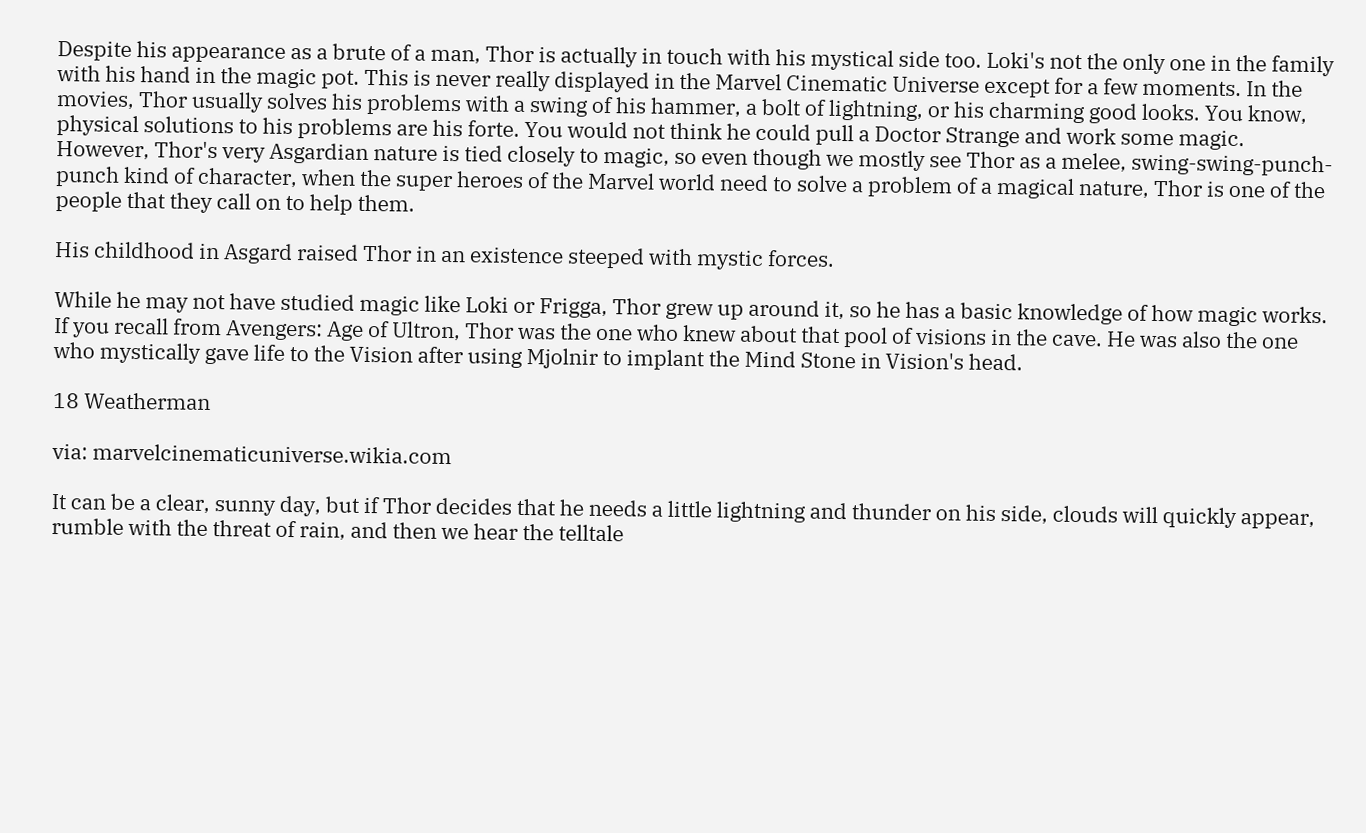Despite his appearance as a brute of a man, Thor is actually in touch with his mystical side too. Loki's not the only one in the family with his hand in the magic pot. This is never really displayed in the Marvel Cinematic Universe except for a few moments. In the movies, Thor usually solves his problems with a swing of his hammer, a bolt of lightning, or his charming good looks. You know, physical solutions to his problems are his forte. You would not think he could pull a Doctor Strange and work some magic. However, Thor's very Asgardian nature is tied closely to magic, so even though we mostly see Thor as a melee, swing-swing-punch-punch kind of character, when the super heroes of the Marvel world need to solve a problem of a magical nature, Thor is one of the people that they call on to help them.

His childhood in Asgard raised Thor in an existence steeped with mystic forces.

While he may not have studied magic like Loki or Frigga, Thor grew up around it, so he has a basic knowledge of how magic works. If you recall from Avengers: Age of Ultron, Thor was the one who knew about that pool of visions in the cave. He was also the one who mystically gave life to the Vision after using Mjolnir to implant the Mind Stone in Vision's head.

18 Weatherman

via: marvelcinematicuniverse.wikia.com

It can be a clear, sunny day, but if Thor decides that he needs a little lightning and thunder on his side, clouds will quickly appear, rumble with the threat of rain, and then we hear the telltale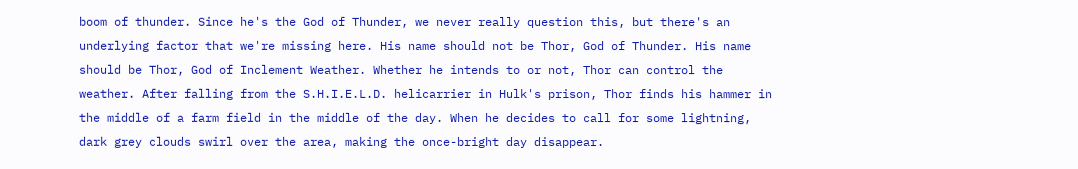boom of thunder. Since he's the God of Thunder, we never really question this, but there's an underlying factor that we're missing here. His name should not be Thor, God of Thunder. His name should be Thor, God of Inclement Weather. Whether he intends to or not, Thor can control the weather. After falling from the S.H.I.E.L.D. helicarrier in Hulk's prison, Thor finds his hammer in the middle of a farm field in the middle of the day. When he decides to call for some lightning, dark grey clouds swirl over the area, making the once-bright day disappear.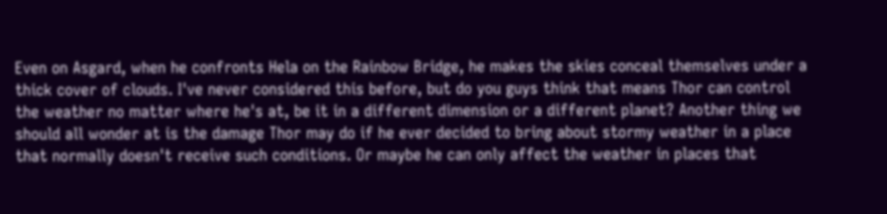Even on Asgard, when he confronts Hela on the Rainbow Bridge, he makes the skies conceal themselves under a thick cover of clouds. I've never considered this before, but do you guys think that means Thor can control the weather no matter where he's at, be it in a different dimension or a different planet? Another thing we should all wonder at is the damage Thor may do if he ever decided to bring about stormy weather in a place that normally doesn't receive such conditions. Or maybe he can only affect the weather in places that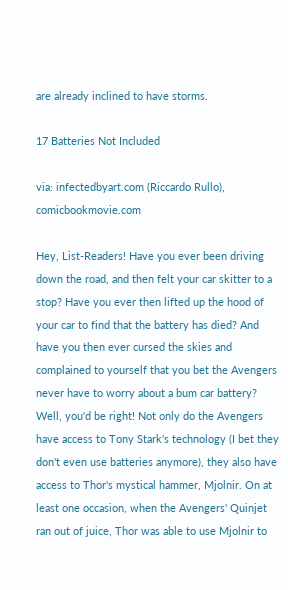are already inclined to have storms.

17 Batteries Not Included

via: infectedbyart.com (Riccardo Rullo), comicbookmovie.com

Hey, List-Readers! Have you ever been driving down the road, and then felt your car skitter to a stop? Have you ever then lifted up the hood of your car to find that the battery has died? And have you then ever cursed the skies and complained to yourself that you bet the Avengers never have to worry about a bum car battery? Well, you'd be right! Not only do the Avengers have access to Tony Stark's technology (I bet they don't even use batteries anymore), they also have access to Thor's mystical hammer, Mjolnir. On at least one occasion, when the Avengers' Quinjet ran out of juice, Thor was able to use Mjolnir to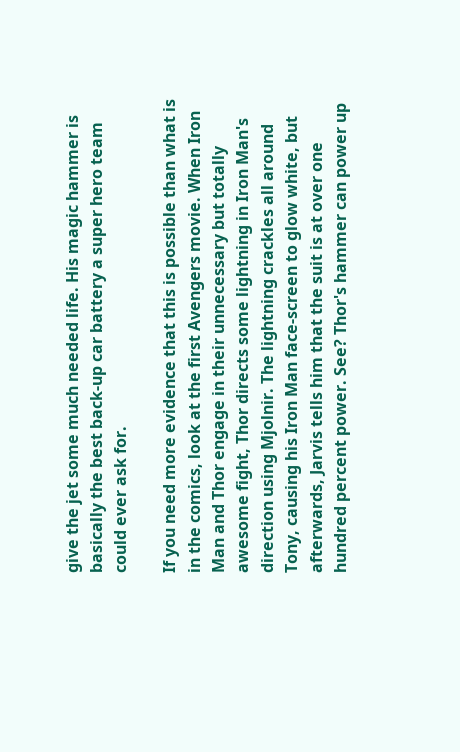give the jet some much needed life. His magic hammer is basically the best back-up car battery a super hero team could ever ask for.

If you need more evidence that this is possible than what is in the comics, look at the first Avengers movie. When Iron Man and Thor engage in their unnecessary but totally awesome fight, Thor directs some lightning in Iron Man's direction using Mjolnir. The lightning crackles all around Tony, causing his Iron Man face-screen to glow white, but afterwards, Jarvis tells him that the suit is at over one hundred percent power. See? Thor's hammer can power up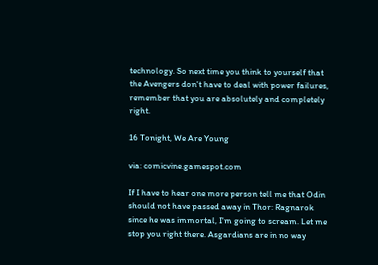technology. So next time you think to yourself that the Avengers don't have to deal with power failures, remember that you are absolutely and completely right.

16 Tonight, We Are Young

via: comicvine.gamespot.com

If I have to hear one more person tell me that Odin should not have passed away in Thor: Ragnarok since he was immortal, I'm going to scream. Let me stop you right there. Asgardians are in no way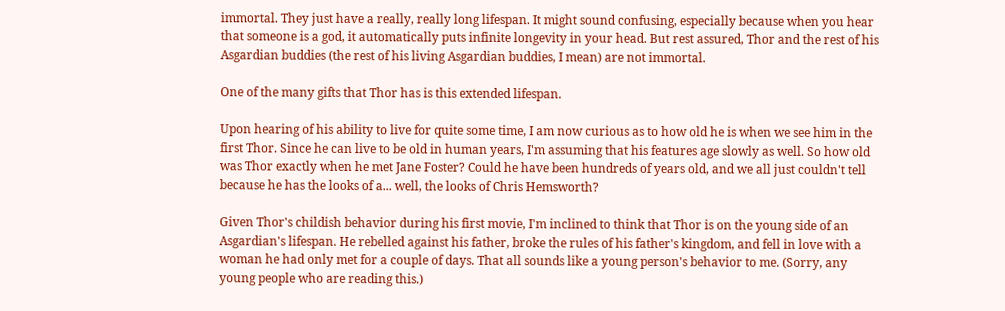immortal. They just have a really, really long lifespan. It might sound confusing, especially because when you hear that someone is a god, it automatically puts infinite longevity in your head. But rest assured, Thor and the rest of his Asgardian buddies (the rest of his living Asgardian buddies, I mean) are not immortal.

One of the many gifts that Thor has is this extended lifespan.

Upon hearing of his ability to live for quite some time, I am now curious as to how old he is when we see him in the first Thor. Since he can live to be old in human years, I'm assuming that his features age slowly as well. So how old was Thor exactly when he met Jane Foster? Could he have been hundreds of years old, and we all just couldn't tell because he has the looks of a... well, the looks of Chris Hemsworth?

Given Thor's childish behavior during his first movie, I'm inclined to think that Thor is on the young side of an Asgardian's lifespan. He rebelled against his father, broke the rules of his father's kingdom, and fell in love with a woman he had only met for a couple of days. That all sounds like a young person's behavior to me. (Sorry, any young people who are reading this.)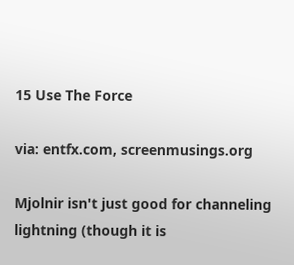15 Use The Force

via: entfx.com, screenmusings.org

Mjolnir isn't just good for channeling lightning (though it is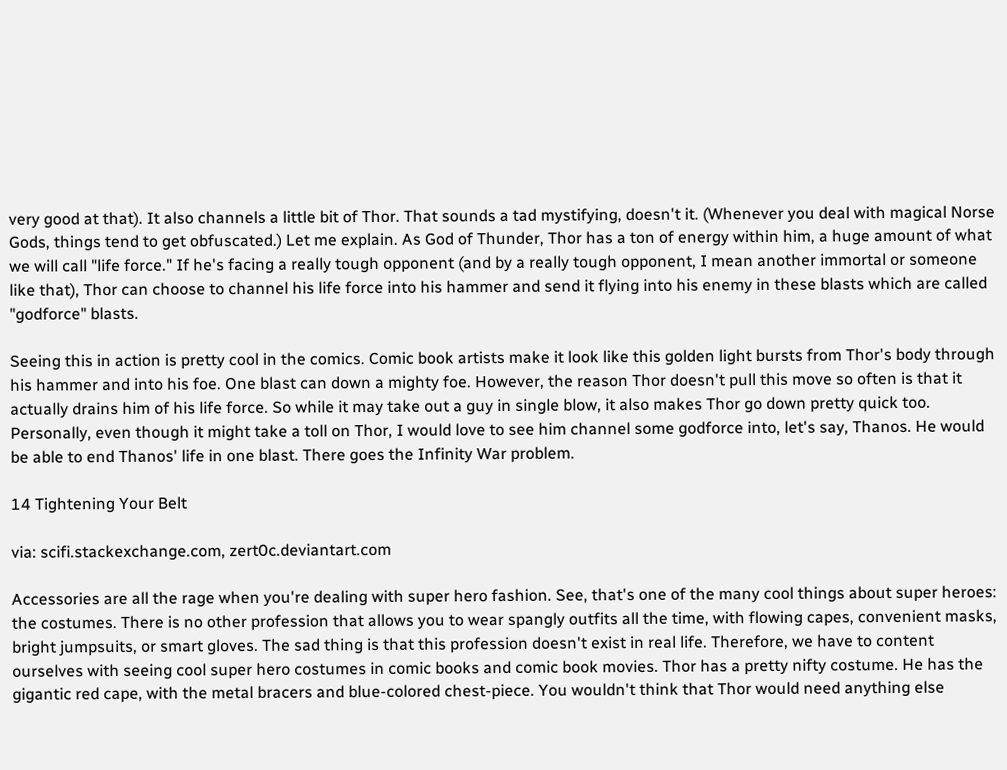very good at that). It also channels a little bit of Thor. That sounds a tad mystifying, doesn't it. (Whenever you deal with magical Norse Gods, things tend to get obfuscated.) Let me explain. As God of Thunder, Thor has a ton of energy within him, a huge amount of what we will call "life force." If he's facing a really tough opponent (and by a really tough opponent, I mean another immortal or someone like that), Thor can choose to channel his life force into his hammer and send it flying into his enemy in these blasts which are called "godforce" blasts.

Seeing this in action is pretty cool in the comics. Comic book artists make it look like this golden light bursts from Thor's body through his hammer and into his foe. One blast can down a mighty foe. However, the reason Thor doesn't pull this move so often is that it actually drains him of his life force. So while it may take out a guy in single blow, it also makes Thor go down pretty quick too. Personally, even though it might take a toll on Thor, I would love to see him channel some godforce into, let's say, Thanos. He would be able to end Thanos' life in one blast. There goes the Infinity War problem.

14 Tightening Your Belt

via: scifi.stackexchange.com, zert0c.deviantart.com

Accessories are all the rage when you're dealing with super hero fashion. See, that's one of the many cool things about super heroes: the costumes. There is no other profession that allows you to wear spangly outfits all the time, with flowing capes, convenient masks, bright jumpsuits, or smart gloves. The sad thing is that this profession doesn't exist in real life. Therefore, we have to content ourselves with seeing cool super hero costumes in comic books and comic book movies. Thor has a pretty nifty costume. He has the gigantic red cape, with the metal bracers and blue-colored chest-piece. You wouldn't think that Thor would need anything else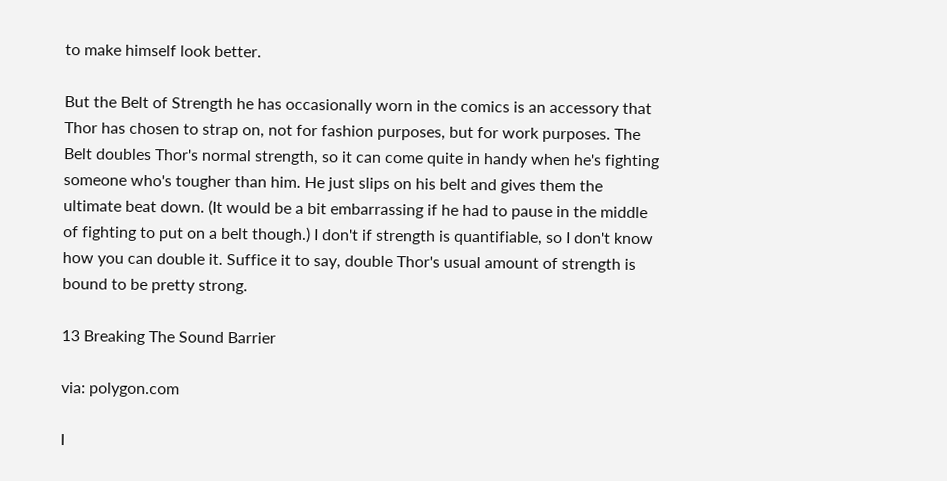to make himself look better.

But the Belt of Strength he has occasionally worn in the comics is an accessory that Thor has chosen to strap on, not for fashion purposes, but for work purposes. The Belt doubles Thor's normal strength, so it can come quite in handy when he's fighting someone who's tougher than him. He just slips on his belt and gives them the ultimate beat down. (It would be a bit embarrassing if he had to pause in the middle of fighting to put on a belt though.) I don't if strength is quantifiable, so I don't know how you can double it. Suffice it to say, double Thor's usual amount of strength is bound to be pretty strong.

13 Breaking The Sound Barrier

via: polygon.com

I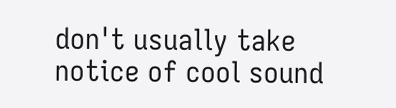don't usually take notice of cool sound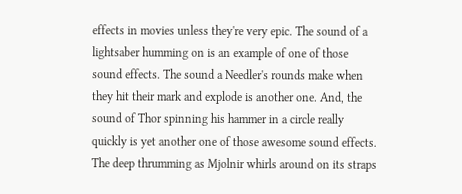effects in movies unless they're very epic. The sound of a lightsaber humming on is an example of one of those sound effects. The sound a Needler's rounds make when they hit their mark and explode is another one. And, the sound of Thor spinning his hammer in a circle really quickly is yet another one of those awesome sound effects. The deep thrumming as Mjolnir whirls around on its straps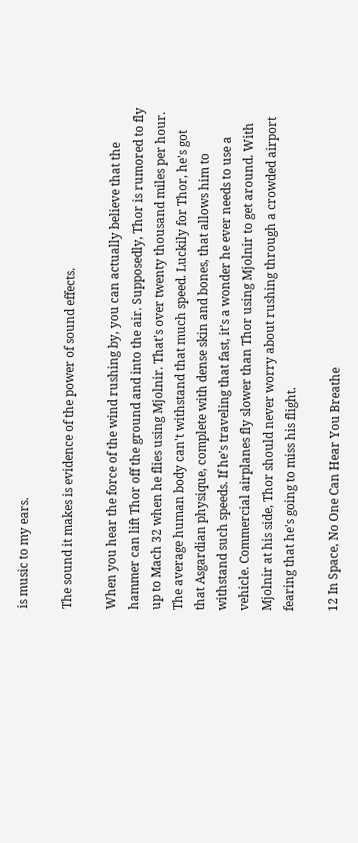is music to my ears.

The sound it makes is evidence of the power of sound effects.

When you hear the force of the wind rushing by, you can actually believe that the hammer can lift Thor off the ground and into the air. Supposedly, Thor is rumored to fly up to Mach 32 when he flies using Mjolnir. That's over twenty thousand miles per hour. The average human body can't withstand that much speed. Luckily for Thor, he's got that Asgardian physique, complete with dense skin and bones, that allows him to withstand such speeds. If he's traveling that fast, it's a wonder he ever needs to use a vehicle. Commercial airplanes fly slower than Thor using Mjolnir to get around. With Mjolnir at his side, Thor should never worry about rushing through a crowded airport fearing that he's going to miss his flight.

12 In Space, No One Can Hear You Breathe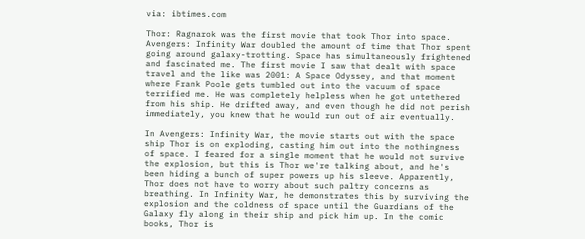via: ibtimes.com

Thor: Ragnarok was the first movie that took Thor into space. Avengers: Infinity War doubled the amount of time that Thor spent going around galaxy-trotting. Space has simultaneously frightened and fascinated me. The first movie I saw that dealt with space travel and the like was 2001: A Space Odyssey, and that moment where Frank Poole gets tumbled out into the vacuum of space terrified me. He was completely helpless when he got untethered from his ship. He drifted away, and even though he did not perish immediately, you knew that he would run out of air eventually.

In Avengers: Infinity War, the movie starts out with the space ship Thor is on exploding, casting him out into the nothingness of space. I feared for a single moment that he would not survive the explosion, but this is Thor we're talking about, and he's been hiding a bunch of super powers up his sleeve. Apparently, Thor does not have to worry about such paltry concerns as breathing. In Infinity War, he demonstrates this by surviving the explosion and the coldness of space until the Guardians of the Galaxy fly along in their ship and pick him up. In the comic books, Thor is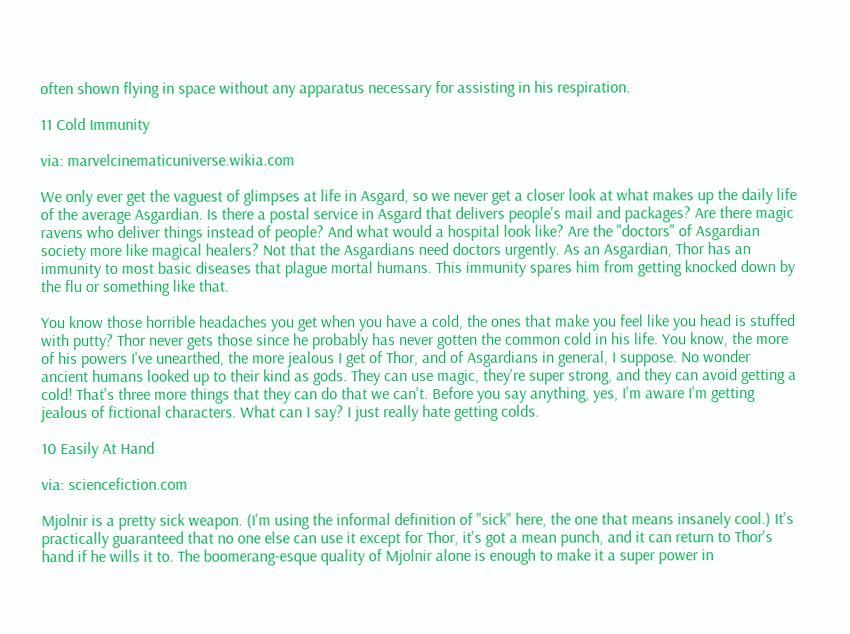often shown flying in space without any apparatus necessary for assisting in his respiration.

11 Cold Immunity

via: marvelcinematicuniverse.wikia.com

We only ever get the vaguest of glimpses at life in Asgard, so we never get a closer look at what makes up the daily life of the average Asgardian. Is there a postal service in Asgard that delivers people's mail and packages? Are there magic ravens who deliver things instead of people? And what would a hospital look like? Are the "doctors" of Asgardian society more like magical healers? Not that the Asgardians need doctors urgently. As an Asgardian, Thor has an immunity to most basic diseases that plague mortal humans. This immunity spares him from getting knocked down by the flu or something like that.

You know those horrible headaches you get when you have a cold, the ones that make you feel like you head is stuffed with putty? Thor never gets those since he probably has never gotten the common cold in his life. You know, the more of his powers I've unearthed, the more jealous I get of Thor, and of Asgardians in general, I suppose. No wonder ancient humans looked up to their kind as gods. They can use magic, they're super strong, and they can avoid getting a cold! That's three more things that they can do that we can't. Before you say anything, yes, I'm aware I'm getting jealous of fictional characters. What can I say? I just really hate getting colds.

10 Easily At Hand

via: sciencefiction.com

Mjolnir is a pretty sick weapon. (I'm using the informal definition of "sick" here, the one that means insanely cool.) It's practically guaranteed that no one else can use it except for Thor, it's got a mean punch, and it can return to Thor's hand if he wills it to. The boomerang-esque quality of Mjolnir alone is enough to make it a super power in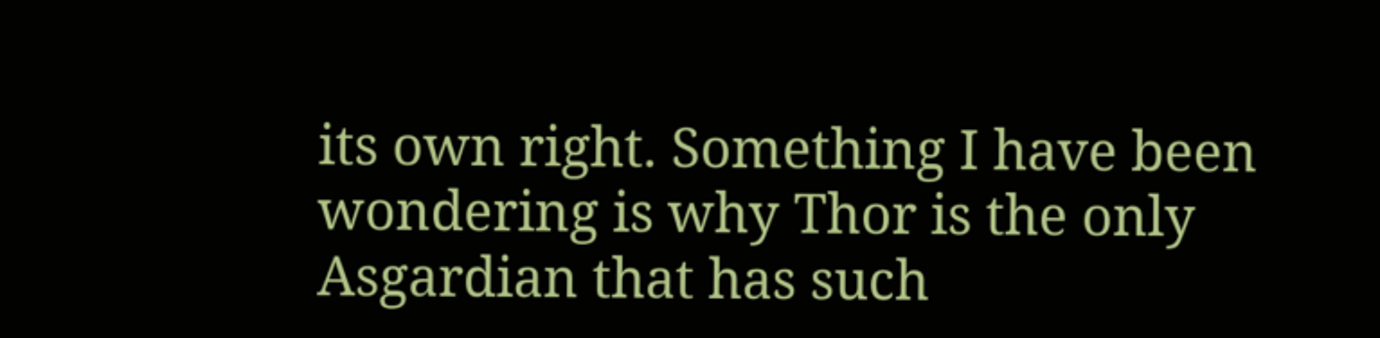its own right. Something I have been wondering is why Thor is the only Asgardian that has such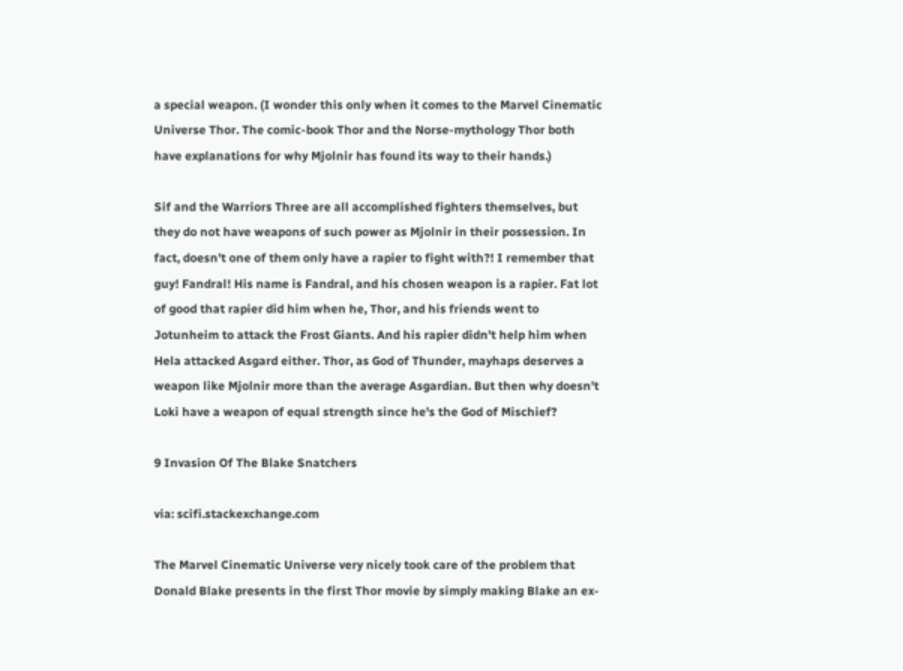a special weapon. (I wonder this only when it comes to the Marvel Cinematic Universe Thor. The comic-book Thor and the Norse-mythology Thor both have explanations for why Mjolnir has found its way to their hands.)

Sif and the Warriors Three are all accomplished fighters themselves, but they do not have weapons of such power as Mjolnir in their possession. In fact, doesn't one of them only have a rapier to fight with?! I remember that guy! Fandral! His name is Fandral, and his chosen weapon is a rapier. Fat lot of good that rapier did him when he, Thor, and his friends went to Jotunheim to attack the Frost Giants. And his rapier didn't help him when Hela attacked Asgard either. Thor, as God of Thunder, mayhaps deserves a weapon like Mjolnir more than the average Asgardian. But then why doesn't Loki have a weapon of equal strength since he's the God of Mischief?

9 Invasion Of The Blake Snatchers

via: scifi.stackexchange.com

The Marvel Cinematic Universe very nicely took care of the problem that Donald Blake presents in the first Thor movie by simply making Blake an ex-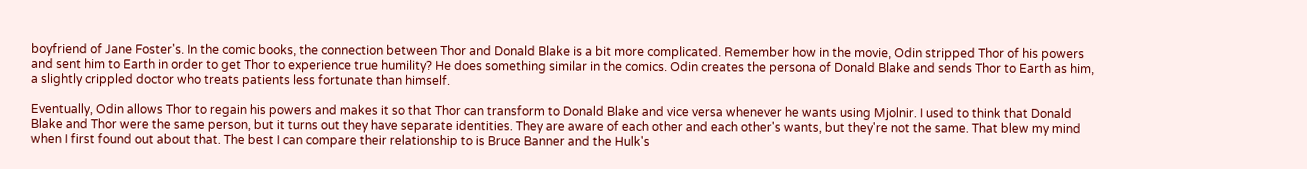boyfriend of Jane Foster's. In the comic books, the connection between Thor and Donald Blake is a bit more complicated. Remember how in the movie, Odin stripped Thor of his powers and sent him to Earth in order to get Thor to experience true humility? He does something similar in the comics. Odin creates the persona of Donald Blake and sends Thor to Earth as him, a slightly crippled doctor who treats patients less fortunate than himself.

Eventually, Odin allows Thor to regain his powers and makes it so that Thor can transform to Donald Blake and vice versa whenever he wants using Mjolnir. I used to think that Donald Blake and Thor were the same person, but it turns out they have separate identities. They are aware of each other and each other's wants, but they're not the same. That blew my mind when I first found out about that. The best I can compare their relationship to is Bruce Banner and the Hulk's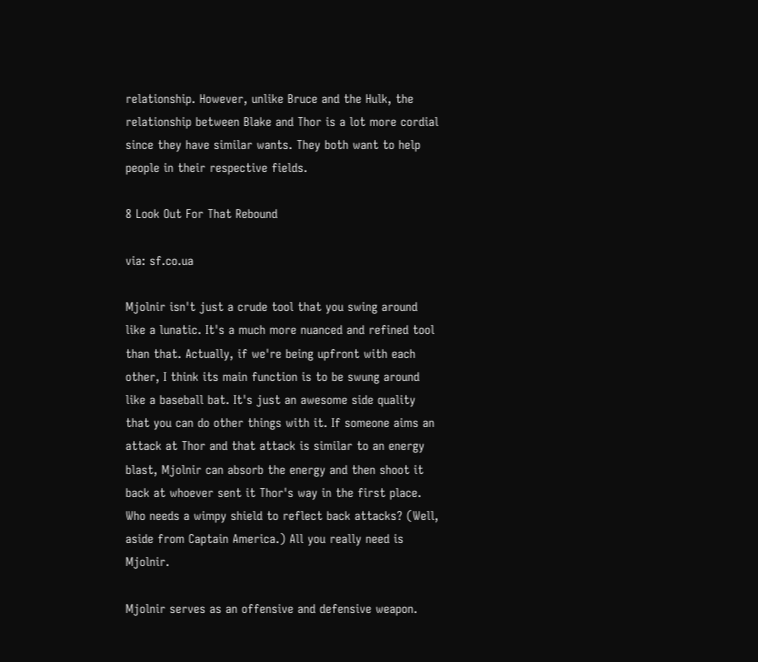relationship. However, unlike Bruce and the Hulk, the relationship between Blake and Thor is a lot more cordial since they have similar wants. They both want to help people in their respective fields.

8 Look Out For That Rebound

via: sf.co.ua

Mjolnir isn't just a crude tool that you swing around like a lunatic. It's a much more nuanced and refined tool than that. Actually, if we're being upfront with each other, I think its main function is to be swung around like a baseball bat. It's just an awesome side quality that you can do other things with it. If someone aims an attack at Thor and that attack is similar to an energy blast, Mjolnir can absorb the energy and then shoot it back at whoever sent it Thor's way in the first place. Who needs a wimpy shield to reflect back attacks? (Well, aside from Captain America.) All you really need is Mjolnir.

Mjolnir serves as an offensive and defensive weapon.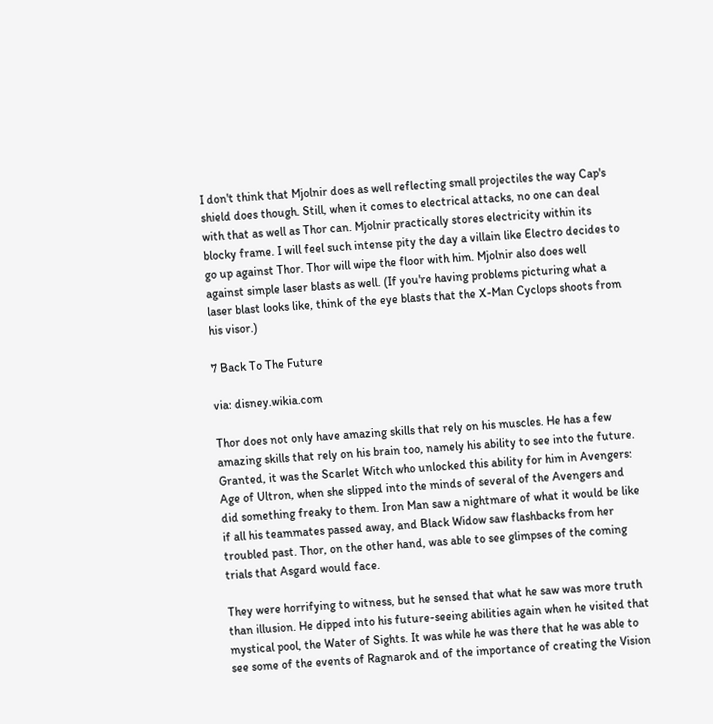I don't think that Mjolnir does as well reflecting small projectiles the way Cap's shield does though. Still, when it comes to electrical attacks, no one can deal with that as well as Thor can. Mjolnir practically stores electricity within its blocky frame. I will feel such intense pity the day a villain like Electro decides to go up against Thor. Thor will wipe the floor with him. Mjolnir also does well against simple laser blasts as well. (If you're having problems picturing what a laser blast looks like, think of the eye blasts that the X-Man Cyclops shoots from his visor.)

7 Back To The Future

via: disney.wikia.com

Thor does not only have amazing skills that rely on his muscles. He has a few amazing skills that rely on his brain too, namely his ability to see into the future. Granted, it was the Scarlet Witch who unlocked this ability for him in Avengers: Age of Ultron, when she slipped into the minds of several of the Avengers and did something freaky to them. Iron Man saw a nightmare of what it would be like if all his teammates passed away, and Black Widow saw flashbacks from her troubled past. Thor, on the other hand, was able to see glimpses of the coming trials that Asgard would face.

They were horrifying to witness, but he sensed that what he saw was more truth than illusion. He dipped into his future-seeing abilities again when he visited that mystical pool, the Water of Sights. It was while he was there that he was able to see some of the events of Ragnarok and of the importance of creating the Vision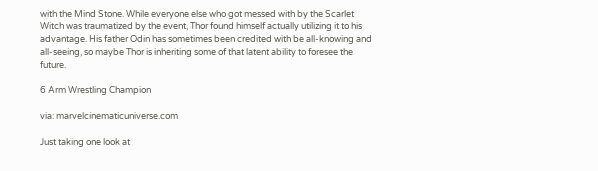with the Mind Stone. While everyone else who got messed with by the Scarlet Witch was traumatized by the event, Thor found himself actually utilizing it to his advantage. His father Odin has sometimes been credited with be all-knowing and all-seeing, so maybe Thor is inheriting some of that latent ability to foresee the future.

6 Arm Wrestling Champion

via: marvelcinematicuniverse.com

Just taking one look at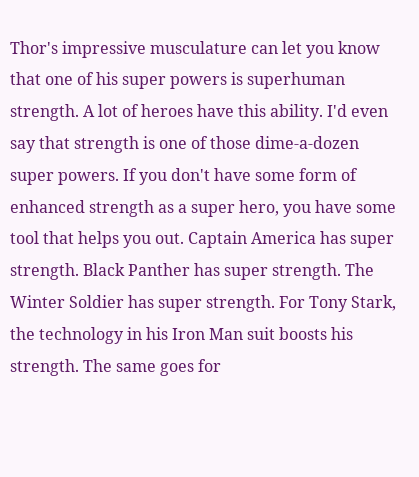Thor's impressive musculature can let you know that one of his super powers is superhuman strength. A lot of heroes have this ability. I'd even say that strength is one of those dime-a-dozen super powers. If you don't have some form of enhanced strength as a super hero, you have some tool that helps you out. Captain America has super strength. Black Panther has super strength. The Winter Soldier has super strength. For Tony Stark, the technology in his Iron Man suit boosts his strength. The same goes for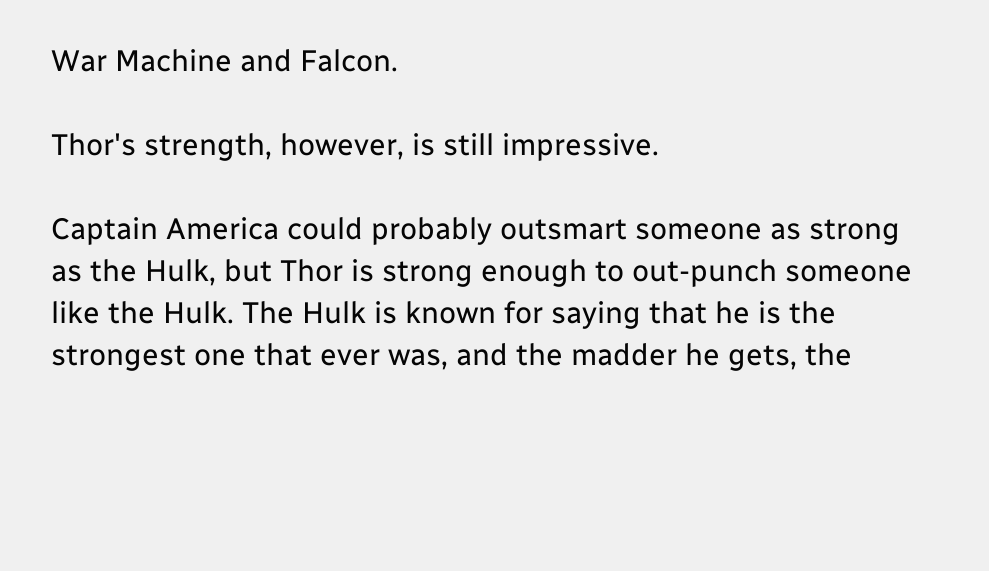War Machine and Falcon.

Thor's strength, however, is still impressive.

Captain America could probably outsmart someone as strong as the Hulk, but Thor is strong enough to out-punch someone like the Hulk. The Hulk is known for saying that he is the strongest one that ever was, and the madder he gets, the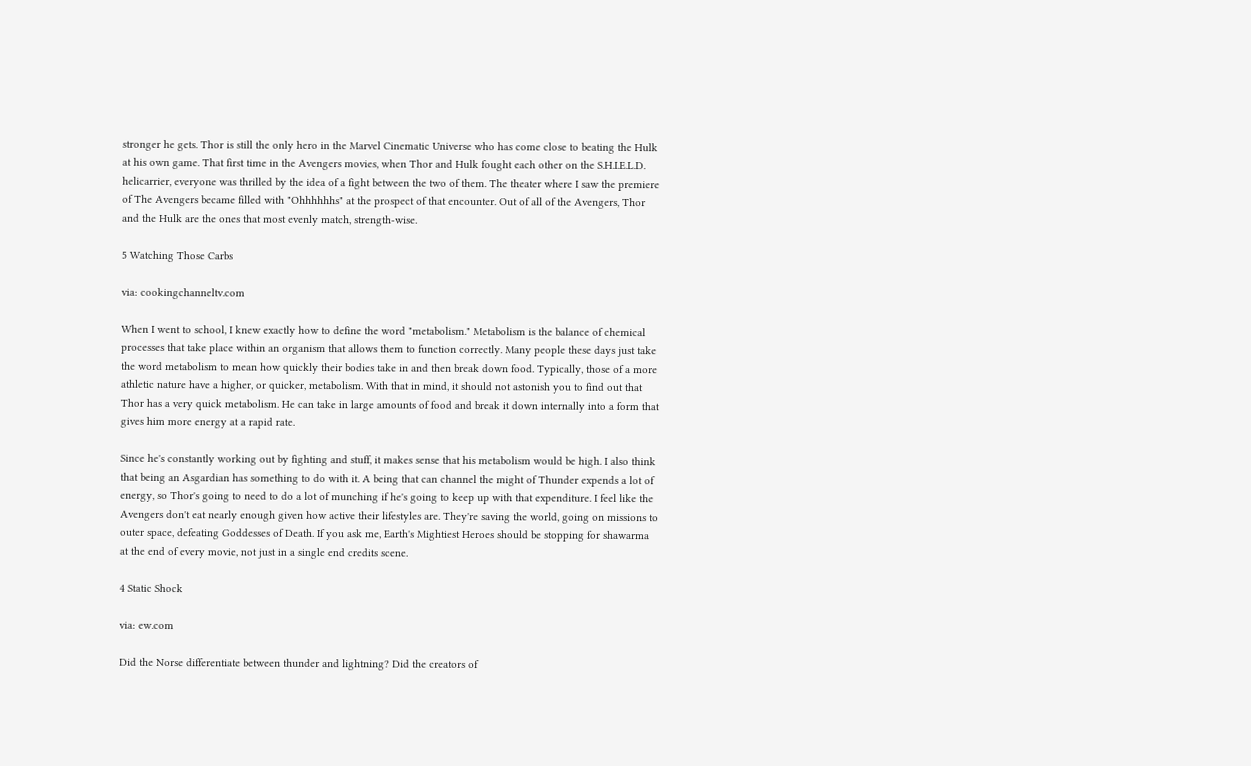stronger he gets. Thor is still the only hero in the Marvel Cinematic Universe who has come close to beating the Hulk at his own game. That first time in the Avengers movies, when Thor and Hulk fought each other on the S.H.I.E.L.D. helicarrier, everyone was thrilled by the idea of a fight between the two of them. The theater where I saw the premiere of The Avengers became filled with "Ohhhhhhs" at the prospect of that encounter. Out of all of the Avengers, Thor and the Hulk are the ones that most evenly match, strength-wise.

5 Watching Those Carbs

via: cookingchanneltv.com

When I went to school, I knew exactly how to define the word "metabolism." Metabolism is the balance of chemical processes that take place within an organism that allows them to function correctly. Many people these days just take the word metabolism to mean how quickly their bodies take in and then break down food. Typically, those of a more athletic nature have a higher, or quicker, metabolism. With that in mind, it should not astonish you to find out that Thor has a very quick metabolism. He can take in large amounts of food and break it down internally into a form that gives him more energy at a rapid rate.

Since he's constantly working out by fighting and stuff, it makes sense that his metabolism would be high. I also think that being an Asgardian has something to do with it. A being that can channel the might of Thunder expends a lot of energy, so Thor's going to need to do a lot of munching if he's going to keep up with that expenditure. I feel like the Avengers don't eat nearly enough given how active their lifestyles are. They're saving the world, going on missions to outer space, defeating Goddesses of Death. If you ask me, Earth's Mightiest Heroes should be stopping for shawarma at the end of every movie, not just in a single end credits scene.

4 Static Shock

via: ew.com

Did the Norse differentiate between thunder and lightning? Did the creators of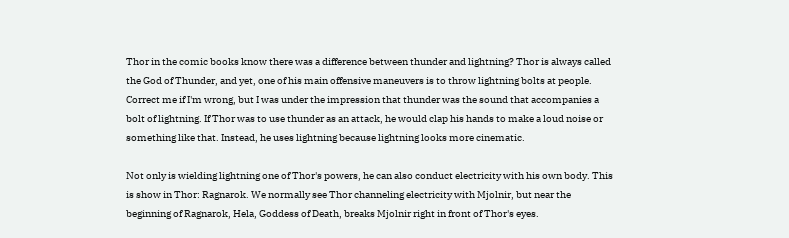Thor in the comic books know there was a difference between thunder and lightning? Thor is always called the God of Thunder, and yet, one of his main offensive maneuvers is to throw lightning bolts at people. Correct me if I'm wrong, but I was under the impression that thunder was the sound that accompanies a bolt of lightning. If Thor was to use thunder as an attack, he would clap his hands to make a loud noise or something like that. Instead, he uses lightning because lightning looks more cinematic.

Not only is wielding lightning one of Thor's powers, he can also conduct electricity with his own body. This is show in Thor: Ragnarok. We normally see Thor channeling electricity with Mjolnir, but near the beginning of Ragnarok, Hela, Goddess of Death, breaks Mjolnir right in front of Thor's eyes.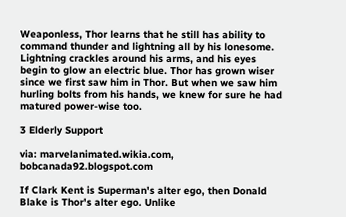Weaponless, Thor learns that he still has ability to command thunder and lightning all by his lonesome. Lightning crackles around his arms, and his eyes begin to glow an electric blue. Thor has grown wiser since we first saw him in Thor. But when we saw him hurling bolts from his hands, we knew for sure he had matured power-wise too.

3 Elderly Support

via: marvelanimated.wikia.com, bobcanada92.blogspot.com

If Clark Kent is Superman's alter ego, then Donald Blake is Thor's alter ego. Unlike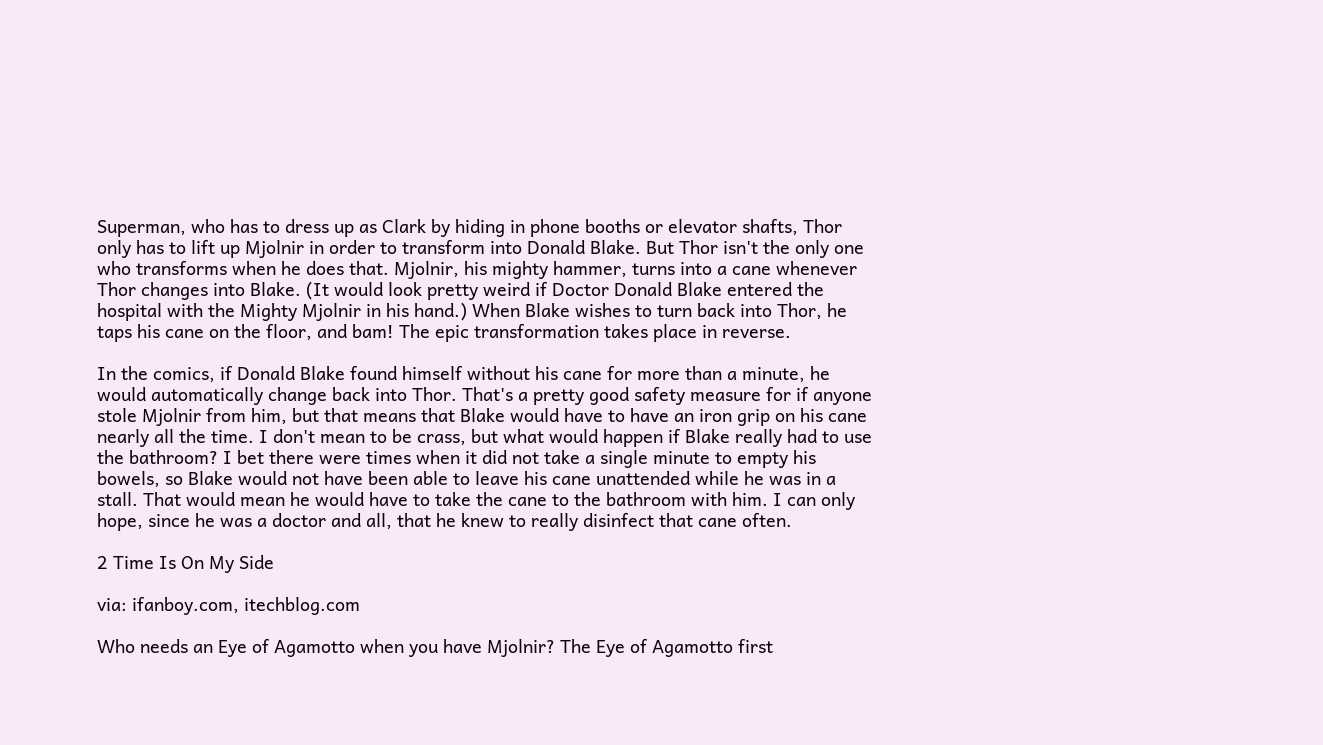Superman, who has to dress up as Clark by hiding in phone booths or elevator shafts, Thor only has to lift up Mjolnir in order to transform into Donald Blake. But Thor isn't the only one who transforms when he does that. Mjolnir, his mighty hammer, turns into a cane whenever Thor changes into Blake. (It would look pretty weird if Doctor Donald Blake entered the hospital with the Mighty Mjolnir in his hand.) When Blake wishes to turn back into Thor, he taps his cane on the floor, and bam! The epic transformation takes place in reverse.

In the comics, if Donald Blake found himself without his cane for more than a minute, he would automatically change back into Thor. That's a pretty good safety measure for if anyone stole Mjolnir from him, but that means that Blake would have to have an iron grip on his cane nearly all the time. I don't mean to be crass, but what would happen if Blake really had to use the bathroom? I bet there were times when it did not take a single minute to empty his bowels, so Blake would not have been able to leave his cane unattended while he was in a stall. That would mean he would have to take the cane to the bathroom with him. I can only hope, since he was a doctor and all, that he knew to really disinfect that cane often.

2 Time Is On My Side

via: ifanboy.com, itechblog.com

Who needs an Eye of Agamotto when you have Mjolnir? The Eye of Agamotto first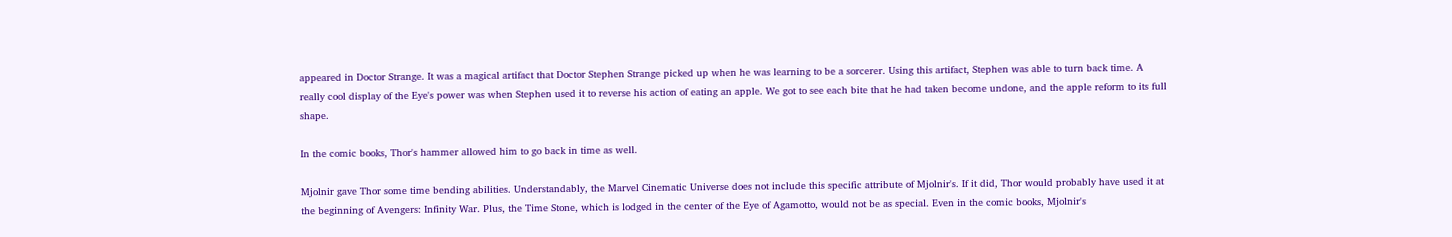appeared in Doctor Strange. It was a magical artifact that Doctor Stephen Strange picked up when he was learning to be a sorcerer. Using this artifact, Stephen was able to turn back time. A really cool display of the Eye's power was when Stephen used it to reverse his action of eating an apple. We got to see each bite that he had taken become undone, and the apple reform to its full shape.

In the comic books, Thor's hammer allowed him to go back in time as well.

Mjolnir gave Thor some time bending abilities. Understandably, the Marvel Cinematic Universe does not include this specific attribute of Mjolnir's. If it did, Thor would probably have used it at the beginning of Avengers: Infinity War. Plus, the Time Stone, which is lodged in the center of the Eye of Agamotto, would not be as special. Even in the comic books, Mjolnir's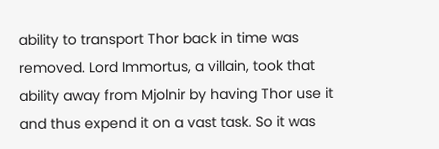ability to transport Thor back in time was removed. Lord Immortus, a villain, took that ability away from Mjolnir by having Thor use it and thus expend it on a vast task. So it was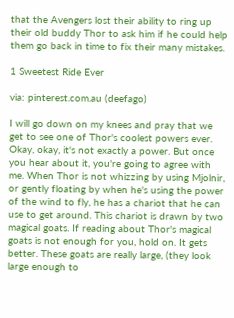that the Avengers lost their ability to ring up their old buddy Thor to ask him if he could help them go back in time to fix their many mistakes.

1 Sweetest Ride Ever

via: pinterest.com.au (deefago)

I will go down on my knees and pray that we get to see one of Thor's coolest powers ever. Okay, okay, it's not exactly a power. But once you hear about it, you're going to agree with me. When Thor is not whizzing by using Mjolnir, or gently floating by when he's using the power of the wind to fly, he has a chariot that he can use to get around. This chariot is drawn by two magical goats. If reading about Thor's magical goats is not enough for you, hold on. It gets better. These goats are really large, (they look large enough to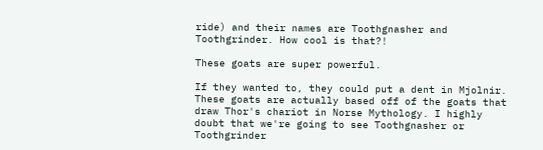ride) and their names are Toothgnasher and Toothgrinder. How cool is that?!

These goats are super powerful.

If they wanted to, they could put a dent in Mjolnir. These goats are actually based off of the goats that draw Thor's chariot in Norse Mythology. I highly doubt that we're going to see Toothgnasher or Toothgrinder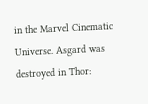in the Marvel Cinematic Universe. Asgard was destroyed in Thor: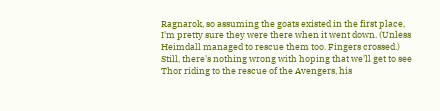Ragnarok, so assuming the goats existed in the first place, I'm pretty sure they were there when it went down. (Unless Heimdall managed to rescue them too. Fingers crossed.) Still, there's nothing wrong with hoping that we'll get to see Thor riding to the rescue of the Avengers, his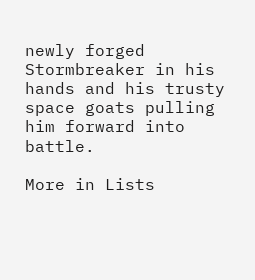newly forged Stormbreaker in his hands and his trusty space goats pulling him forward into battle.

More in Lists